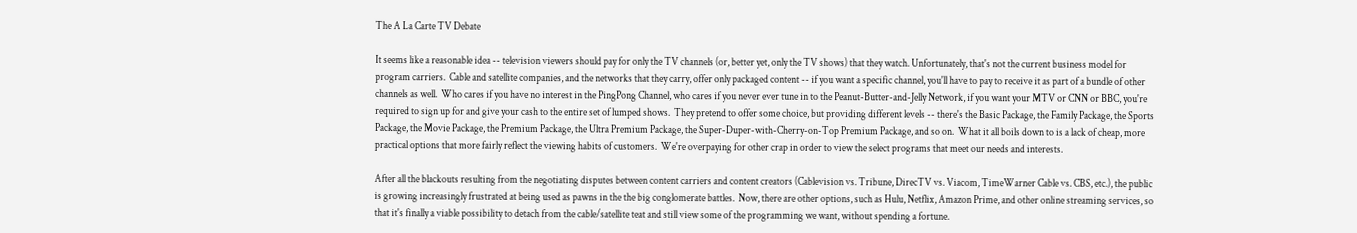The A La Carte TV Debate

It seems like a reasonable idea -- television viewers should pay for only the TV channels (or, better yet, only the TV shows) that they watch. Unfortunately, that's not the current business model for program carriers.  Cable and satellite companies, and the networks that they carry, offer only packaged content -- if you want a specific channel, you'll have to pay to receive it as part of a bundle of other channels as well.  Who cares if you have no interest in the PingPong Channel, who cares if you never ever tune in to the Peanut-Butter-and-Jelly Network, if you want your MTV or CNN or BBC, you're required to sign up for and give your cash to the entire set of lumped shows.  They pretend to offer some choice, but providing different levels -- there's the Basic Package, the Family Package, the Sports Package, the Movie Package, the Premium Package, the Ultra Premium Package, the Super-Duper-with-Cherry-on-Top Premium Package, and so on.  What it all boils down to is a lack of cheap, more practical options that more fairly reflect the viewing habits of customers.  We're overpaying for other crap in order to view the select programs that meet our needs and interests.

After all the blackouts resulting from the negotiating disputes between content carriers and content creators (Cablevision vs. Tribune, DirecTV vs. Viacom, TimeWarner Cable vs. CBS, etc.), the public is growing increasingly frustrated at being used as pawns in the the big conglomerate battles.  Now, there are other options, such as Hulu, Netflix, Amazon Prime, and other online streaming services, so that it's finally a viable possibility to detach from the cable/satellite teat and still view some of the programming we want, without spending a fortune.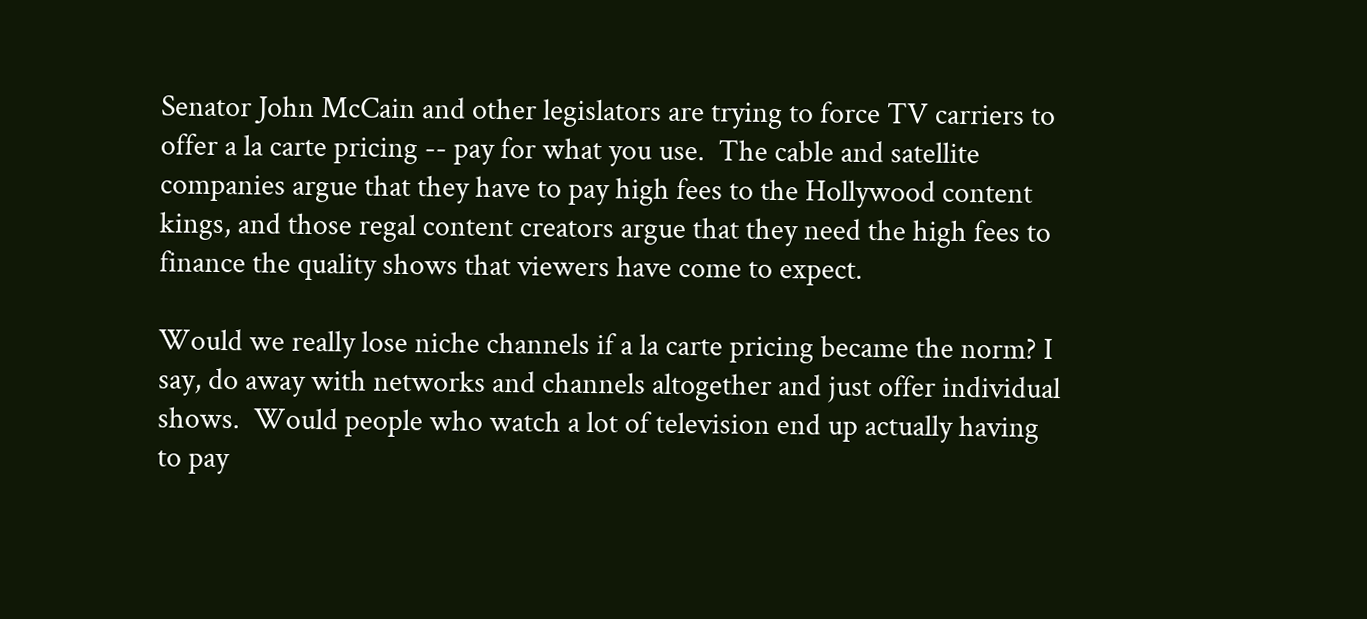Senator John McCain and other legislators are trying to force TV carriers to offer a la carte pricing -- pay for what you use.  The cable and satellite companies argue that they have to pay high fees to the Hollywood content kings, and those regal content creators argue that they need the high fees to finance the quality shows that viewers have come to expect.

Would we really lose niche channels if a la carte pricing became the norm? I say, do away with networks and channels altogether and just offer individual shows.  Would people who watch a lot of television end up actually having to pay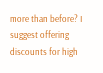more than before? I suggest offering discounts for high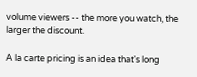volume viewers -- the more you watch, the larger the discount.

A la carte pricing is an idea that's long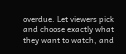overdue. Let viewers pick and choose exactly what they want to watch, and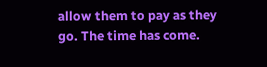allow them to pay as they go. The time has come.